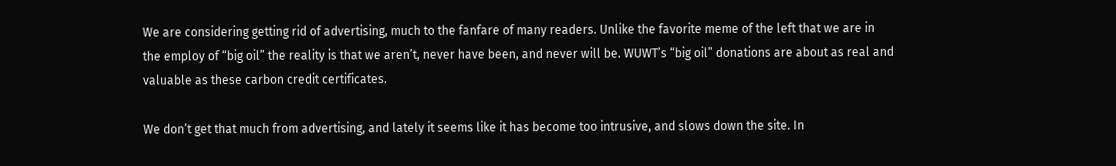We are considering getting rid of advertising, much to the fanfare of many readers. Unlike the favorite meme of the left that we are in the employ of “big oil” the reality is that we aren’t, never have been, and never will be. WUWT’s “big oil” donations are about as real and valuable as these carbon credit certificates.

We don’t get that much from advertising, and lately it seems like it has become too intrusive, and slows down the site. In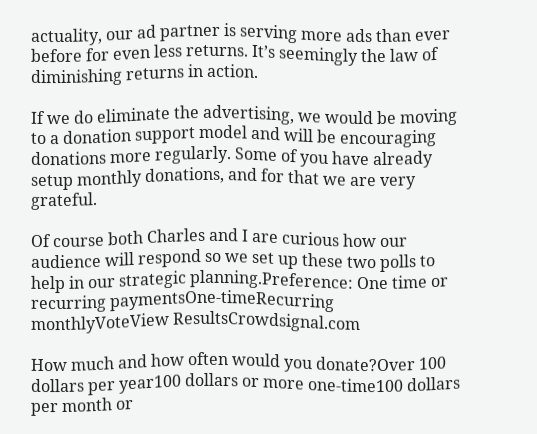actuality, our ad partner is serving more ads than ever before for even less returns. It’s seemingly the law of diminishing returns in action.

If we do eliminate the advertising, we would be moving to a donation support model and will be encouraging donations more regularly. Some of you have already setup monthly donations, and for that we are very grateful.

Of course both Charles and I are curious how our audience will respond so we set up these two polls to help in our strategic planning.Preference: One time or recurring paymentsOne-timeRecurring monthlyVoteView ResultsCrowdsignal.com

How much and how often would you donate?Over 100 dollars per year100 dollars or more one-time100 dollars per month or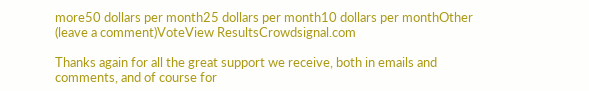more50 dollars per month25 dollars per month10 dollars per monthOther (leave a comment)VoteView ResultsCrowdsignal.com

Thanks again for all the great support we receive, both in emails and comments, and of course for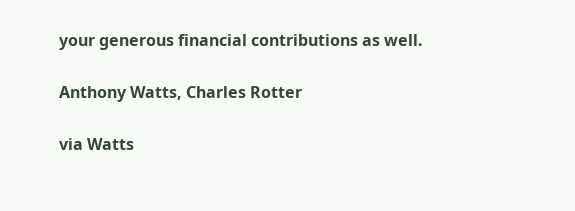your generous financial contributions as well.

Anthony Watts, Charles Rotter

via Watts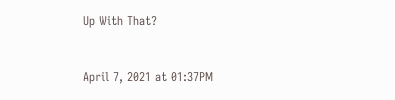Up With That?


April 7, 2021 at 01:37PM